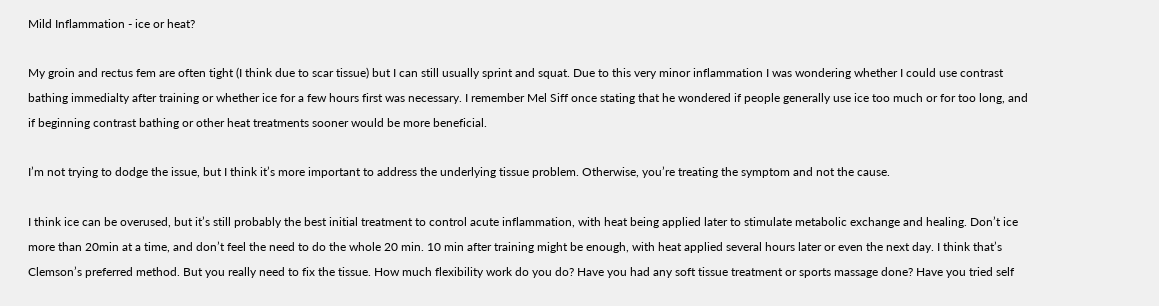Mild Inflammation - ice or heat?

My groin and rectus fem are often tight (I think due to scar tissue) but I can still usually sprint and squat. Due to this very minor inflammation I was wondering whether I could use contrast bathing immedialty after training or whether ice for a few hours first was necessary. I remember Mel Siff once stating that he wondered if people generally use ice too much or for too long, and if beginning contrast bathing or other heat treatments sooner would be more beneficial.

I’m not trying to dodge the issue, but I think it’s more important to address the underlying tissue problem. Otherwise, you’re treating the symptom and not the cause.

I think ice can be overused, but it’s still probably the best initial treatment to control acute inflammation, with heat being applied later to stimulate metabolic exchange and healing. Don’t ice more than 20min at a time, and don’t feel the need to do the whole 20 min. 10 min after training might be enough, with heat applied several hours later or even the next day. I think that’s Clemson’s preferred method. But you really need to fix the tissue. How much flexibility work do you do? Have you had any soft tissue treatment or sports massage done? Have you tried self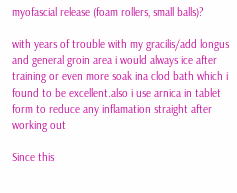myofascial release (foam rollers, small balls)?

with years of trouble with my gracilis/add longus and general groin area i would always ice after training or even more soak ina clod bath which i found to be excellent.also i use arnica in tablet form to reduce any inflamation straight after working out

Since this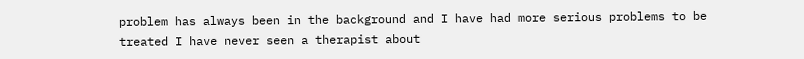problem has always been in the background and I have had more serious problems to be treated I have never seen a therapist about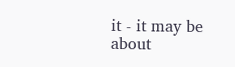it - it may be about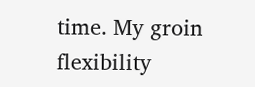time. My groin flexibility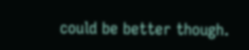could be better though.